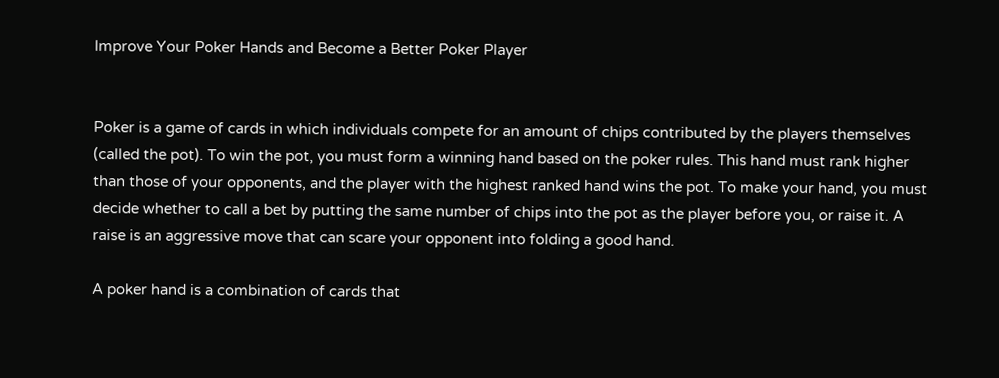Improve Your Poker Hands and Become a Better Poker Player


Poker is a game of cards in which individuals compete for an amount of chips contributed by the players themselves (called the pot). To win the pot, you must form a winning hand based on the poker rules. This hand must rank higher than those of your opponents, and the player with the highest ranked hand wins the pot. To make your hand, you must decide whether to call a bet by putting the same number of chips into the pot as the player before you, or raise it. A raise is an aggressive move that can scare your opponent into folding a good hand.

A poker hand is a combination of cards that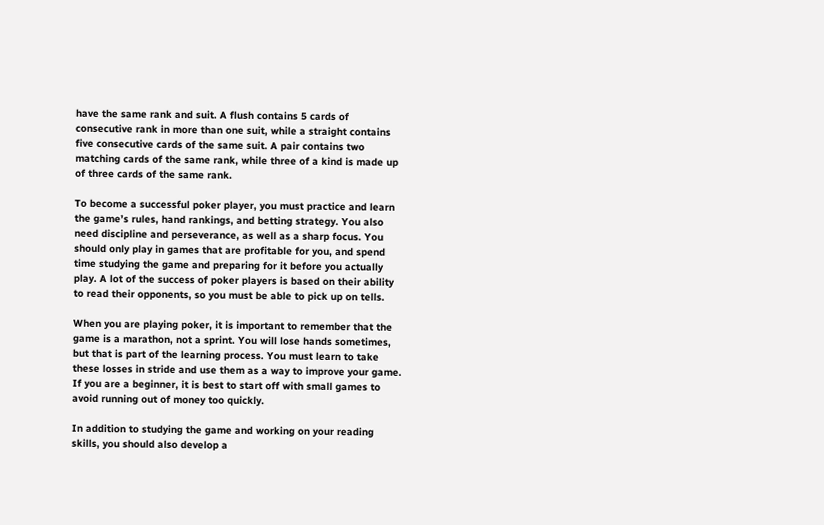have the same rank and suit. A flush contains 5 cards of consecutive rank in more than one suit, while a straight contains five consecutive cards of the same suit. A pair contains two matching cards of the same rank, while three of a kind is made up of three cards of the same rank.

To become a successful poker player, you must practice and learn the game’s rules, hand rankings, and betting strategy. You also need discipline and perseverance, as well as a sharp focus. You should only play in games that are profitable for you, and spend time studying the game and preparing for it before you actually play. A lot of the success of poker players is based on their ability to read their opponents, so you must be able to pick up on tells.

When you are playing poker, it is important to remember that the game is a marathon, not a sprint. You will lose hands sometimes, but that is part of the learning process. You must learn to take these losses in stride and use them as a way to improve your game. If you are a beginner, it is best to start off with small games to avoid running out of money too quickly.

In addition to studying the game and working on your reading skills, you should also develop a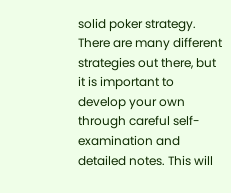solid poker strategy. There are many different strategies out there, but it is important to develop your own through careful self-examination and detailed notes. This will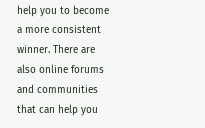help you to become a more consistent winner. There are also online forums and communities that can help you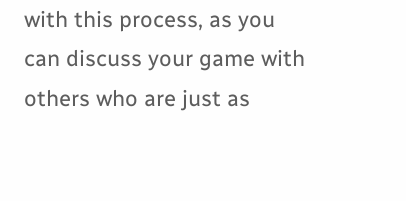with this process, as you can discuss your game with others who are just as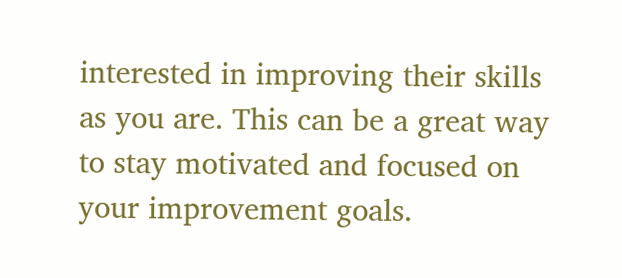interested in improving their skills as you are. This can be a great way to stay motivated and focused on your improvement goals.